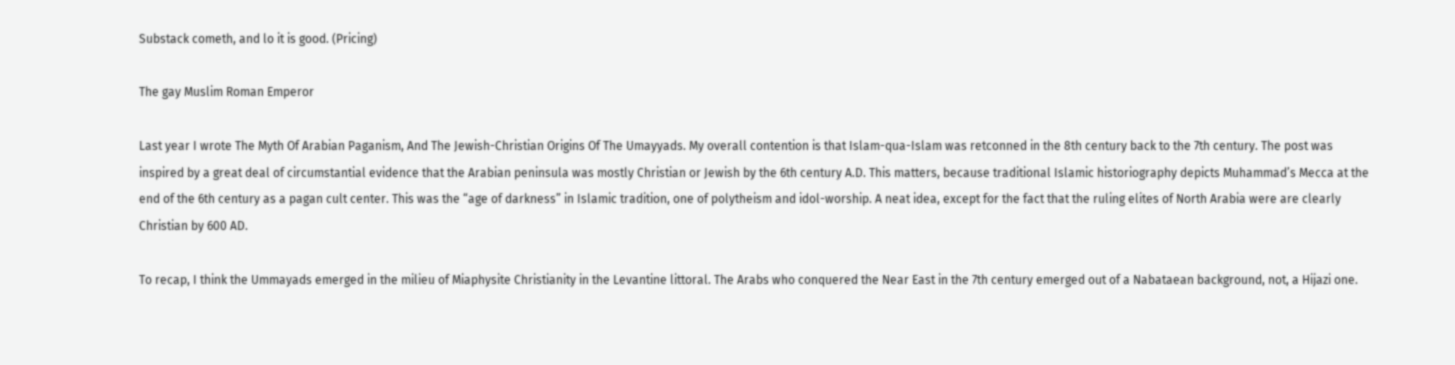Substack cometh, and lo it is good. (Pricing)

The gay Muslim Roman Emperor

Last year I wrote The Myth Of Arabian Paganism, And The Jewish-Christian Origins Of The Umayyads. My overall contention is that Islam-qua-Islam was retconned in the 8th century back to the 7th century. The post was inspired by a great deal of circumstantial evidence that the Arabian peninsula was mostly Christian or Jewish by the 6th century A.D. This matters, because traditional Islamic historiography depicts Muhammad’s Mecca at the end of the 6th century as a pagan cult center. This was the “age of darkness” in Islamic tradition, one of polytheism and idol-worship. A neat idea, except for the fact that the ruling elites of North Arabia were are clearly Christian by 600 AD.

To recap, I think the Ummayads emerged in the milieu of Miaphysite Christianity in the Levantine littoral. The Arabs who conquered the Near East in the 7th century emerged out of a Nabataean background, not, a Hijazi one.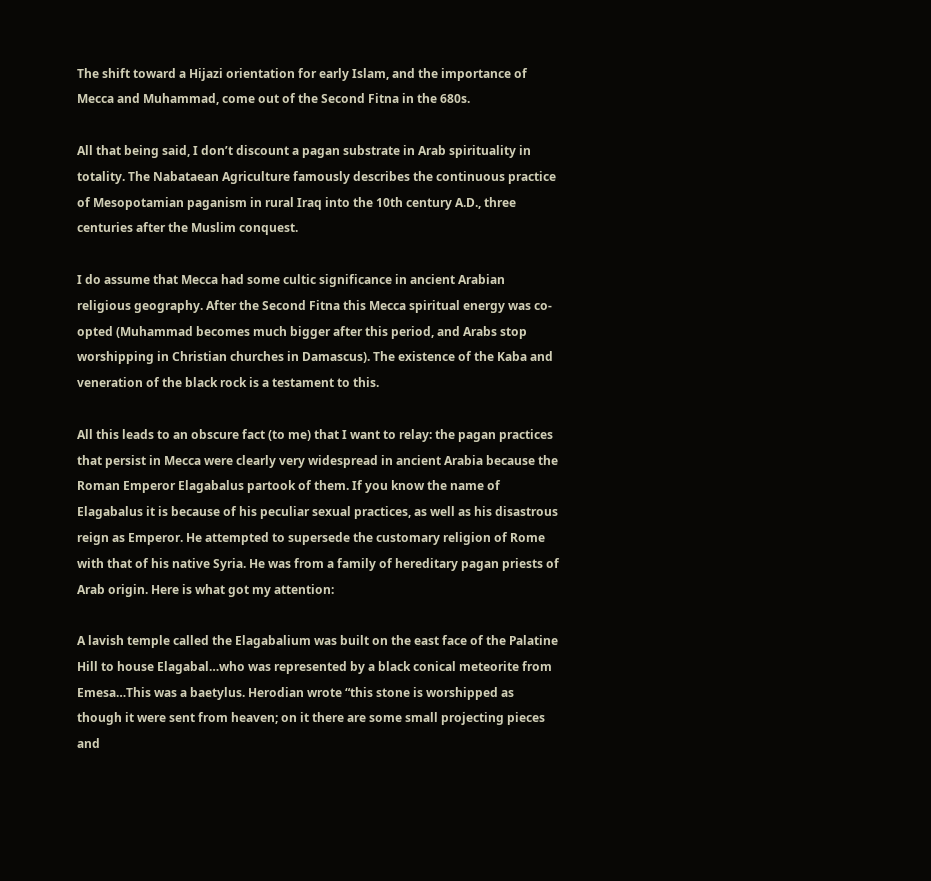The shift toward a Hijazi orientation for early Islam, and the importance of Mecca and Muhammad, come out of the Second Fitna in the 680s.

All that being said, I don’t discount a pagan substrate in Arab spirituality in totality. The Nabataean Agriculture famously describes the continuous practice of Mesopotamian paganism in rural Iraq into the 10th century A.D., three centuries after the Muslim conquest.

I do assume that Mecca had some cultic significance in ancient Arabian religious geography. After the Second Fitna this Mecca spiritual energy was co-opted (Muhammad becomes much bigger after this period, and Arabs stop worshipping in Christian churches in Damascus). The existence of the Kaba and veneration of the black rock is a testament to this.

All this leads to an obscure fact (to me) that I want to relay: the pagan practices that persist in Mecca were clearly very widespread in ancient Arabia because the Roman Emperor Elagabalus partook of them. If you know the name of Elagabalus it is because of his peculiar sexual practices, as well as his disastrous reign as Emperor. He attempted to supersede the customary religion of Rome with that of his native Syria. He was from a family of hereditary pagan priests of Arab origin. Here is what got my attention:

A lavish temple called the Elagabalium was built on the east face of the Palatine Hill to house Elagabal…who was represented by a black conical meteorite from Emesa…This was a baetylus. Herodian wrote “this stone is worshipped as though it were sent from heaven; on it there are some small projecting pieces and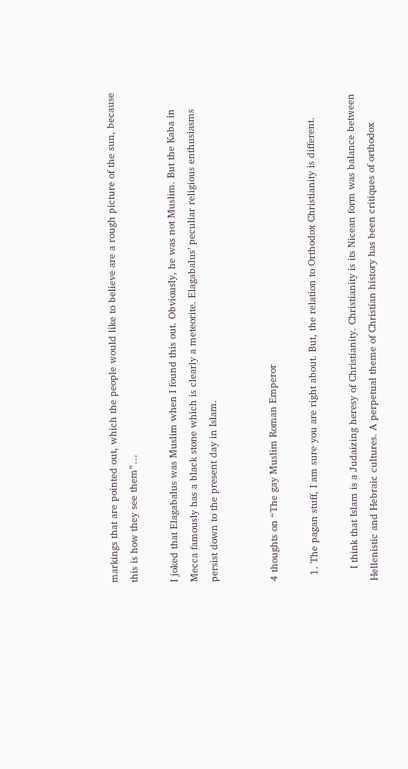markings that are pointed out, which the people would like to believe are a rough picture of the sun, because this is how they see them”…

I joked that Elagabalus was Muslim when I found this out. Obviously, he was not Muslim. But the Kaba in Mecca famously has a black stone which is clearly a meteorite. Elagabalus’ peculiar religious enthusiasms persist down to the present day in Islam.


4 thoughts on “The gay Muslim Roman Emperor

  1. The pagan stuff, I am sure you are right about. But, the relation to Orthodox Christianity is different.

    I think that Islam is a Judaizing heresy of Christianity. Christianity is its Nicean form was balance between Hellenistic and Hebraic cultures. A perpetual theme of Christian history has been critiques of orthodox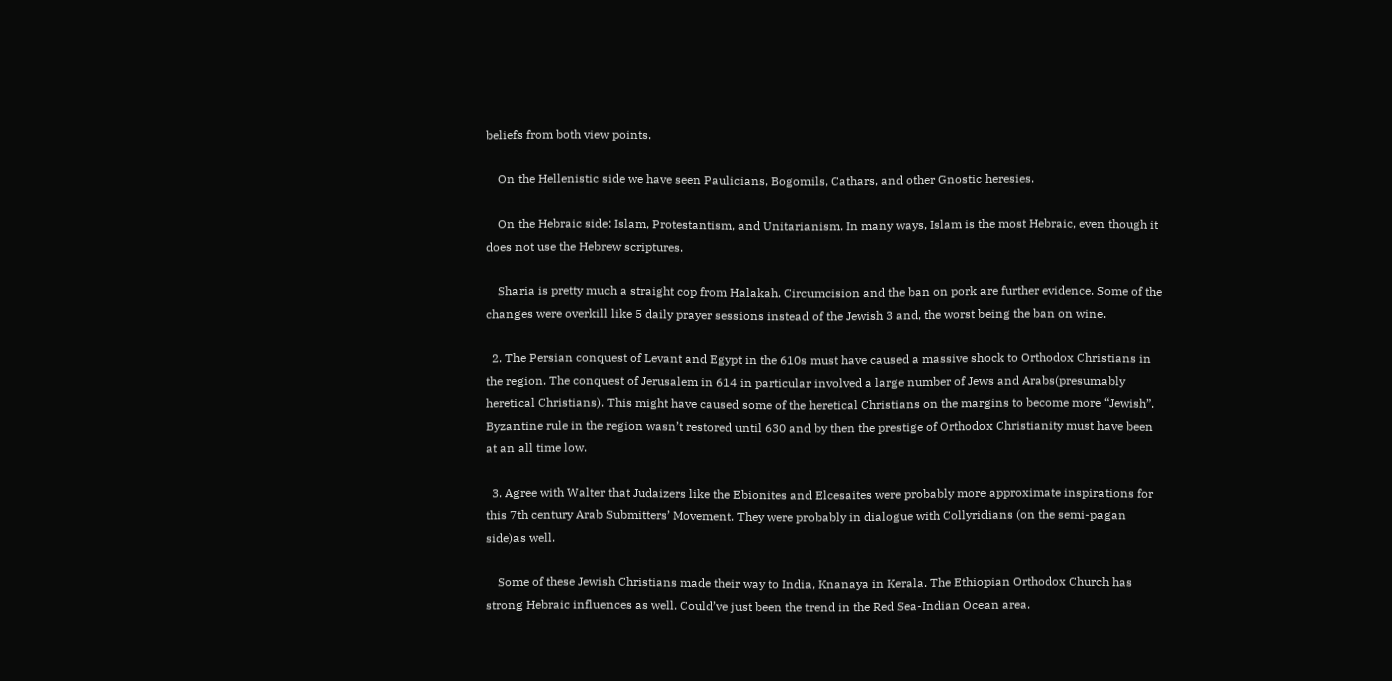beliefs from both view points.

    On the Hellenistic side we have seen Paulicians, Bogomils, Cathars, and other Gnostic heresies.

    On the Hebraic side: Islam, Protestantism, and Unitarianism. In many ways, Islam is the most Hebraic, even though it does not use the Hebrew scriptures.

    Sharia is pretty much a straight cop from Halakah. Circumcision and the ban on pork are further evidence. Some of the changes were overkill like 5 daily prayer sessions instead of the Jewish 3 and, the worst being the ban on wine.

  2. The Persian conquest of Levant and Egypt in the 610s must have caused a massive shock to Orthodox Christians in the region. The conquest of Jerusalem in 614 in particular involved a large number of Jews and Arabs(presumably heretical Christians). This might have caused some of the heretical Christians on the margins to become more “Jewish”. Byzantine rule in the region wasn’t restored until 630 and by then the prestige of Orthodox Christianity must have been at an all time low.

  3. Agree with Walter that Judaizers like the Ebionites and Elcesaites were probably more approximate inspirations for this 7th century Arab Submitters’ Movement. They were probably in dialogue with Collyridians (on the semi-pagan side)as well.

    Some of these Jewish Christians made their way to India, Knanaya in Kerala. The Ethiopian Orthodox Church has strong Hebraic influences as well. Could’ve just been the trend in the Red Sea-Indian Ocean area.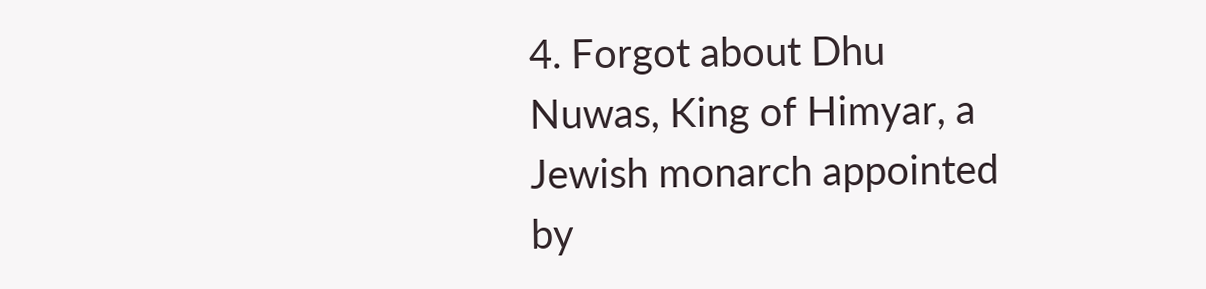4. Forgot about Dhu Nuwas, King of Himyar, a Jewish monarch appointed by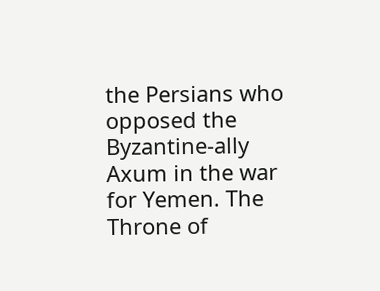the Persians who opposed the Byzantine-ally Axum in the war for Yemen. The Throne of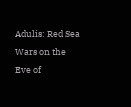Adulis: Red Sea Wars on the Eve of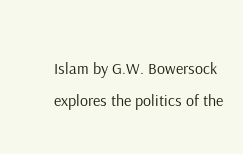Islam by G.W. Bowersock explores the politics of the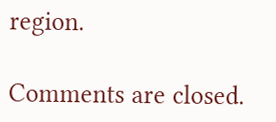region.

Comments are closed.